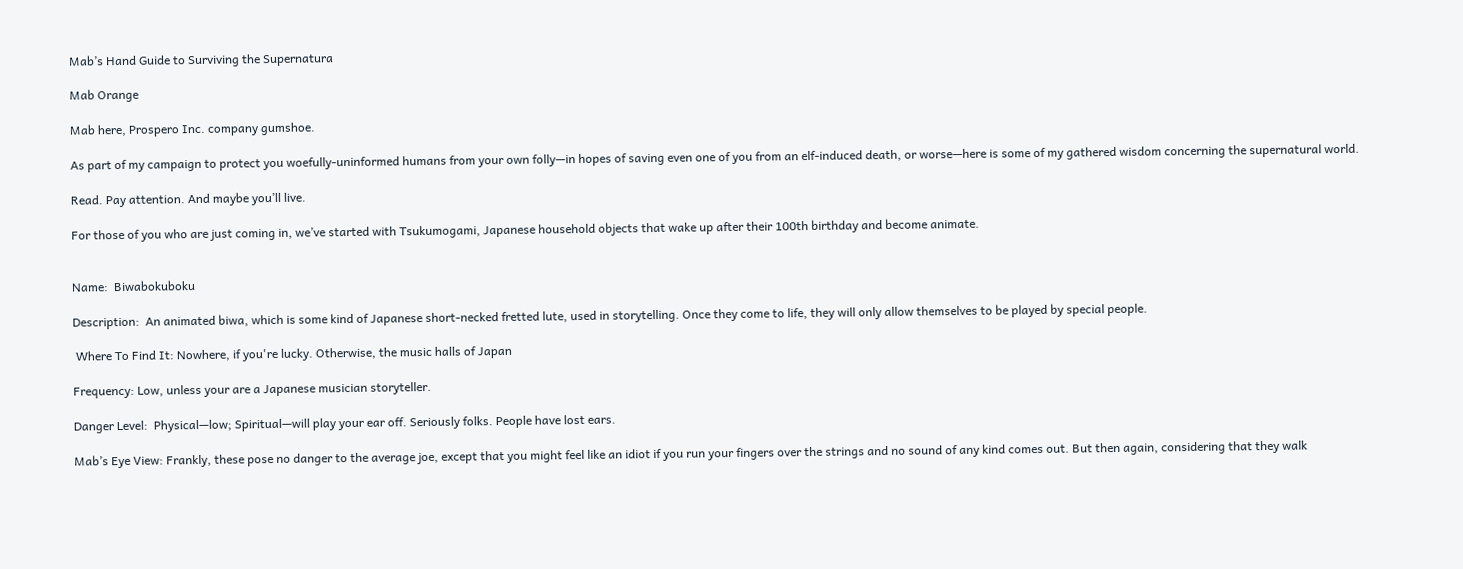Mab’s Hand Guide to Surviving the Supernatura

Mab Orange

Mab here, Prospero Inc. company gumshoe.

As part of my campaign to protect you woefully-uninformed humans from your own folly—in hopes of saving even one of you from an elf-induced death, or worse—here is some of my gathered wisdom concerning the supernatural world.

Read. Pay attention. And maybe you’ll live.

For those of you who are just coming in, we’ve started with Tsukumogami, Japanese household objects that wake up after their 100th birthday and become animate.


Name:  Biwabokuboku

Description:  An animated biwa, which is some kind of Japanese short-necked fretted lute, used in storytelling. Once they come to life, they will only allow themselves to be played by special people.

 Where To Find It: Nowhere, if you're lucky. Otherwise, the music halls of Japan

Frequency: Low, unless your are a Japanese musician storyteller.

Danger Level:  Physical—low; Spiritual—will play your ear off. Seriously folks. People have lost ears.

Mab’s Eye View: Frankly, these pose no danger to the average joe, except that you might feel like an idiot if you run your fingers over the strings and no sound of any kind comes out. But then again, considering that they walk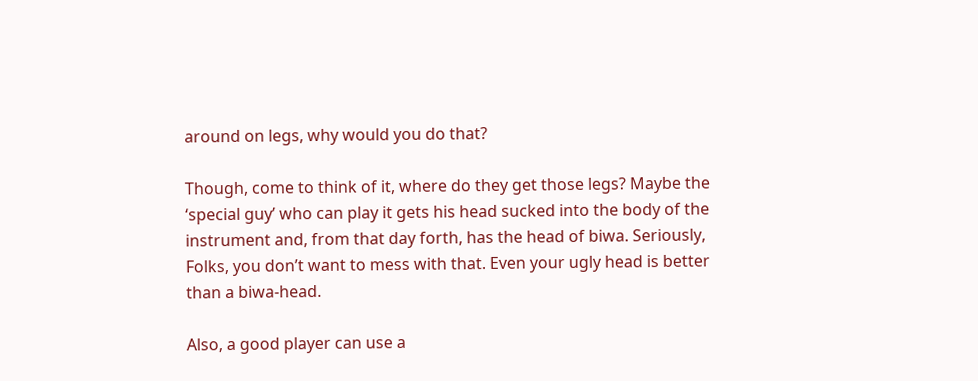around on legs, why would you do that?

Though, come to think of it, where do they get those legs? Maybe the ‘special guy’ who can play it gets his head sucked into the body of the instrument and, from that day forth, has the head of biwa. Seriously, Folks, you don’t want to mess with that. Even your ugly head is better than a biwa-head.

Also, a good player can use a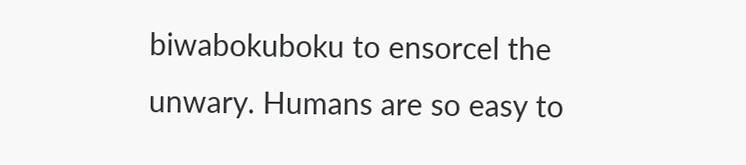biwabokuboku to ensorcel the unwary. Humans are so easy to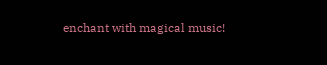enchant with magical music!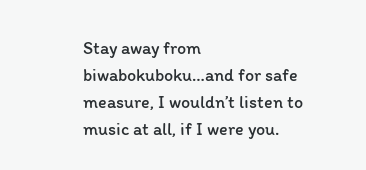Stay away from biwabokuboku…and for safe measure, I wouldn’t listen to music at all, if I were you.